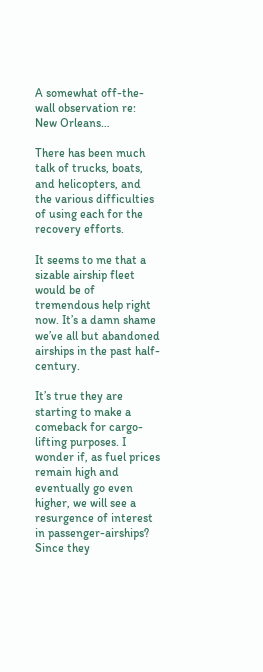A somewhat off-the-wall observation re: New Orleans…

There has been much talk of trucks, boats, and helicopters, and the various difficulties of using each for the recovery efforts.

It seems to me that a sizable airship fleet would be of tremendous help right now. It’s a damn shame we’ve all but abandoned airships in the past half-century.

It’s true they are starting to make a comeback for cargo-lifting purposes. I wonder if, as fuel prices remain high and eventually go even higher, we will see a resurgence of interest in passenger-airships? Since they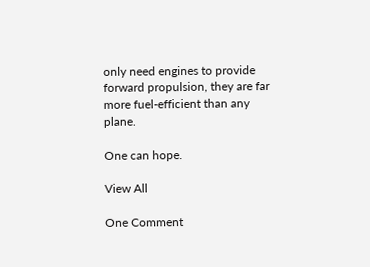only need engines to provide forward propulsion, they are far more fuel-efficient than any plane.

One can hope.

View All

One Comment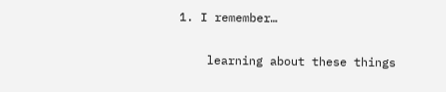1. I remember…

    learning about these things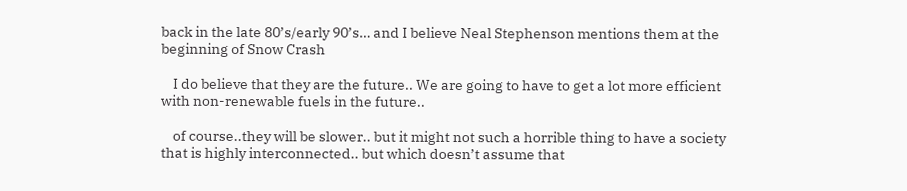back in the late 80’s/early 90’s… and I believe Neal Stephenson mentions them at the beginning of Snow Crash

    I do believe that they are the future.. We are going to have to get a lot more efficient with non-renewable fuels in the future..

    of course..they will be slower.. but it might not such a horrible thing to have a society that is highly interconnected.. but which doesn’t assume that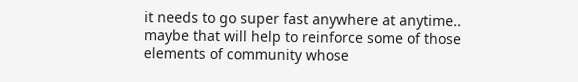it needs to go super fast anywhere at anytime.. maybe that will help to reinforce some of those elements of community whose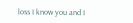loss I know you and I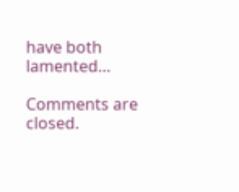have both lamented…

Comments are closed.